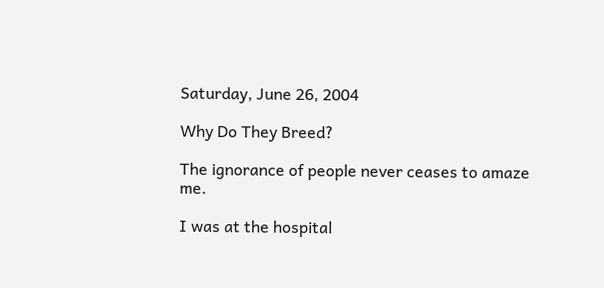Saturday, June 26, 2004

Why Do They Breed?

The ignorance of people never ceases to amaze me.

I was at the hospital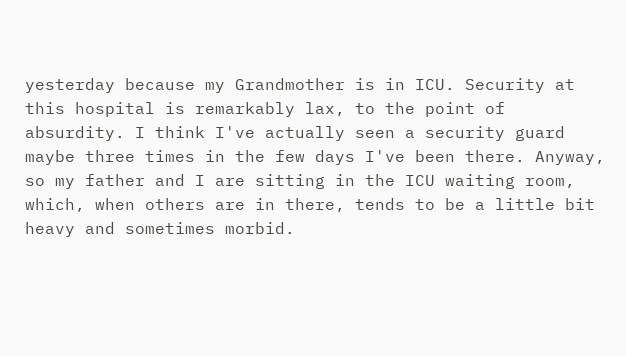yesterday because my Grandmother is in ICU. Security at this hospital is remarkably lax, to the point of absurdity. I think I've actually seen a security guard maybe three times in the few days I've been there. Anyway, so my father and I are sitting in the ICU waiting room, which, when others are in there, tends to be a little bit heavy and sometimes morbid.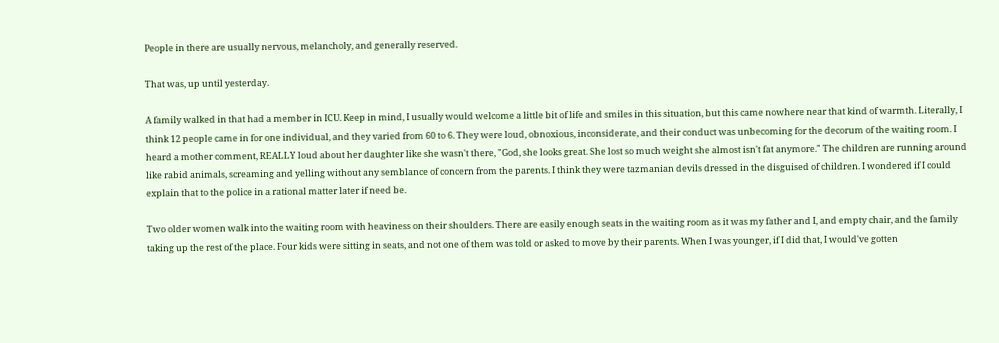People in there are usually nervous, melancholy, and generally reserved.

That was, up until yesterday.

A family walked in that had a member in ICU. Keep in mind, I usually would welcome a little bit of life and smiles in this situation, but this came nowhere near that kind of warmth. Literally, I think 12 people came in for one individual, and they varied from 60 to 6. They were loud, obnoxious, inconsiderate, and their conduct was unbecoming for the decorum of the waiting room. I heard a mother comment, REALLY loud about her daughter like she wasn't there, "God, she looks great. She lost so much weight she almost isn't fat anymore." The children are running around like rabid animals, screaming and yelling without any semblance of concern from the parents. I think they were tazmanian devils dressed in the disguised of children. I wondered if I could explain that to the police in a rational matter later if need be.

Two older women walk into the waiting room with heaviness on their shoulders. There are easily enough seats in the waiting room as it was my father and I, and empty chair, and the family taking up the rest of the place. Four kids were sitting in seats, and not one of them was told or asked to move by their parents. When I was younger, if I did that, I would've gotten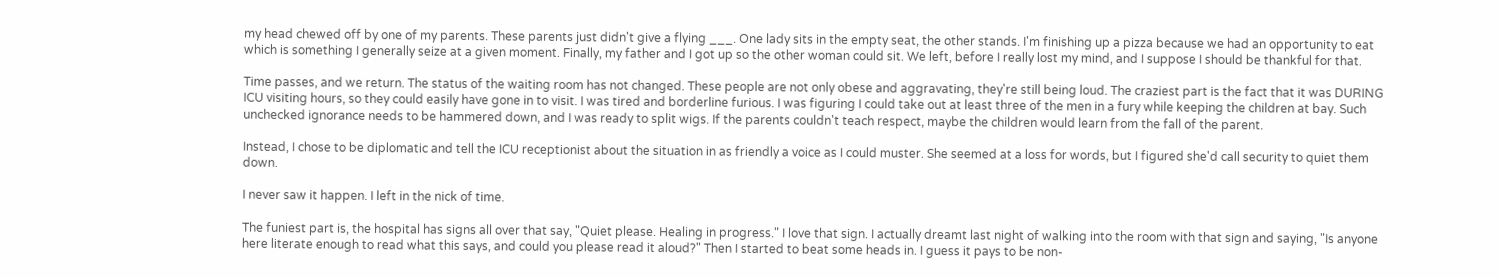my head chewed off by one of my parents. These parents just didn't give a flying ___. One lady sits in the empty seat, the other stands. I'm finishing up a pizza because we had an opportunity to eat which is something I generally seize at a given moment. Finally, my father and I got up so the other woman could sit. We left, before I really lost my mind, and I suppose I should be thankful for that.

Time passes, and we return. The status of the waiting room has not changed. These people are not only obese and aggravating, they're still being loud. The craziest part is the fact that it was DURING ICU visiting hours, so they could easily have gone in to visit. I was tired and borderline furious. I was figuring I could take out at least three of the men in a fury while keeping the children at bay. Such unchecked ignorance needs to be hammered down, and I was ready to split wigs. If the parents couldn't teach respect, maybe the children would learn from the fall of the parent.

Instead, I chose to be diplomatic and tell the ICU receptionist about the situation in as friendly a voice as I could muster. She seemed at a loss for words, but I figured she'd call security to quiet them down.

I never saw it happen. I left in the nick of time.

The funiest part is, the hospital has signs all over that say, "Quiet please. Healing in progress." I love that sign. I actually dreamt last night of walking into the room with that sign and saying, "Is anyone here literate enough to read what this says, and could you please read it aloud?" Then I started to beat some heads in. I guess it pays to be non-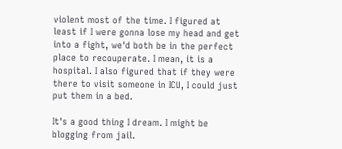violent most of the time. I figured at least if I were gonna lose my head and get into a fight, we'd both be in the perfect place to recouperate. I mean, it is a hospital. I also figured that if they were there to visit someone in ICU, I could just put them in a bed.

It's a good thing I dream. I might be blogging from jail.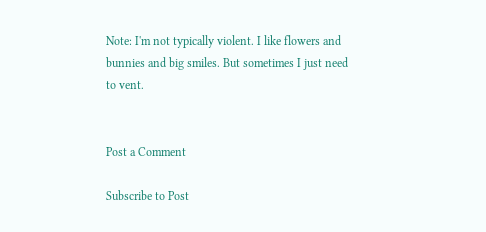Note: I'm not typically violent. I like flowers and bunnies and big smiles. But sometimes I just need to vent.


Post a Comment

Subscribe to Post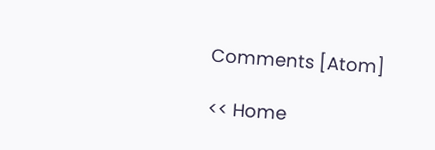Comments [Atom]

<< Home